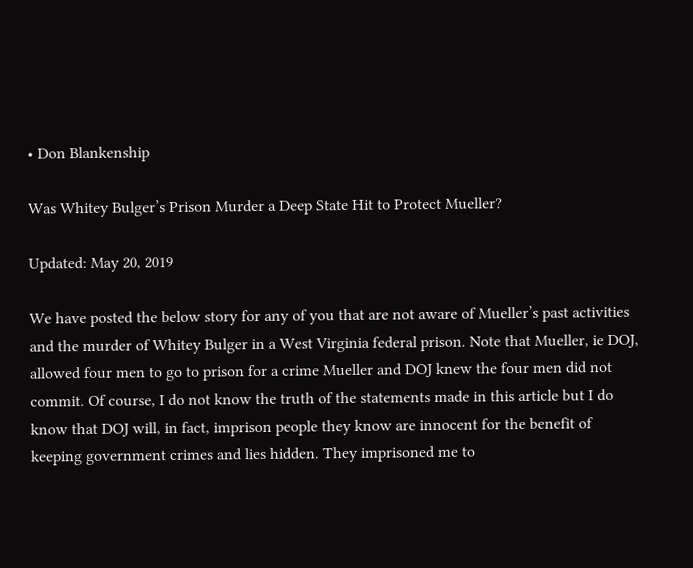• Don Blankenship

Was Whitey Bulger’s Prison Murder a Deep State Hit to Protect Mueller?

Updated: May 20, 2019

We have posted the below story for any of you that are not aware of Mueller’s past activities and the murder of Whitey Bulger in a West Virginia federal prison. Note that Mueller, ie DOJ, allowed four men to go to prison for a crime Mueller and DOJ knew the four men did not commit. Of course, I do not know the truth of the statements made in this article but I do know that DOJ will, in fact, imprison people they know are innocent for the benefit of keeping government crimes and lies hidden. They imprisoned me to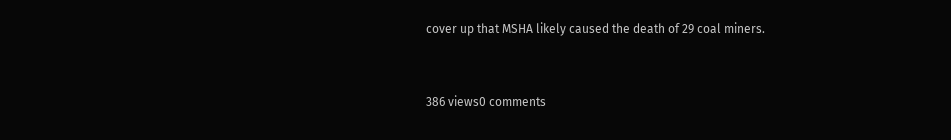cover up that MSHA likely caused the death of 29 coal miners.


386 views0 comments